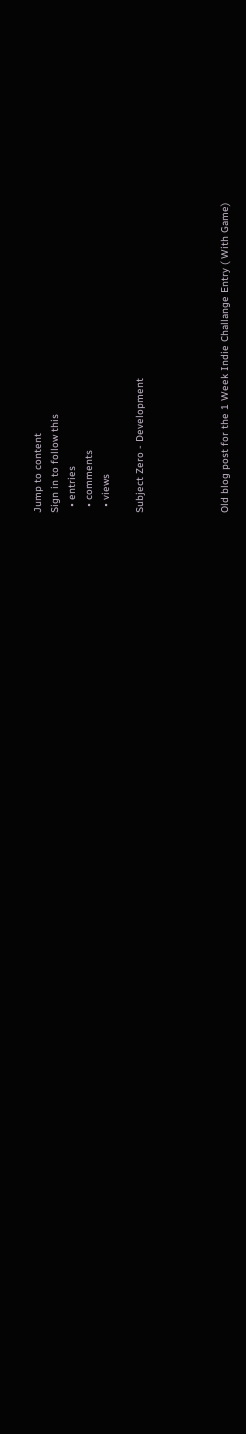Jump to content
Sign in to follow this
  • entries
  • comments
  • views

Subject Zero - Development




Old blog post for the 1 Week Indie Challange Entry ( With Game)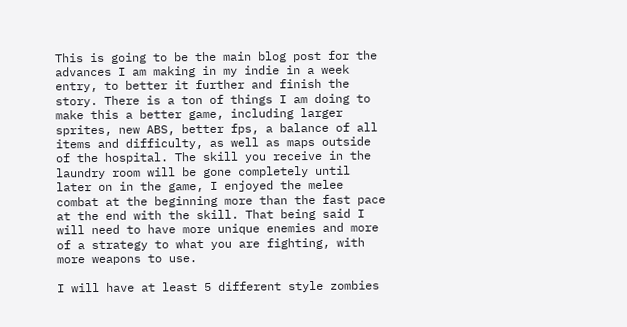This is going to be the main blog post for the advances I am making in my indie in a week entry, to better it further and finish the story. There is a ton of things I am doing to make this a better game, including larger sprites, new ABS, better fps, a balance of all items and difficulty, as well as maps outside of the hospital. The skill you receive in the laundry room will be gone completely until later on in the game, I enjoyed the melee combat at the beginning more than the fast pace at the end with the skill. That being said I will need to have more unique enemies and more of a strategy to what you are fighting, with more weapons to use.

I will have at least 5 different style zombies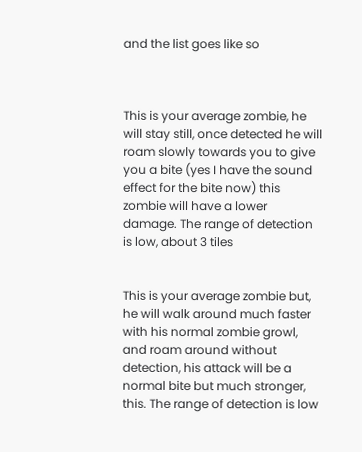and the list goes like so



This is your average zombie, he will stay still, once detected he will roam slowly towards you to give you a bite (yes I have the sound effect for the bite now) this zombie will have a lower damage. The range of detection is low, about 3 tiles


This is your average zombie but, he will walk around much faster with his normal zombie growl, and roam around without detection, his attack will be a normal bite but much stronger, this. The range of detection is low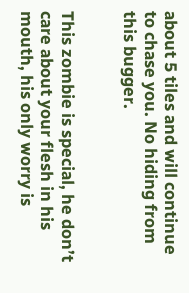about 5 tiles and will continue to chase you. No hiding from this bugger.


This zombie is special, he don’t care about your flesh in his mouth, his only worry is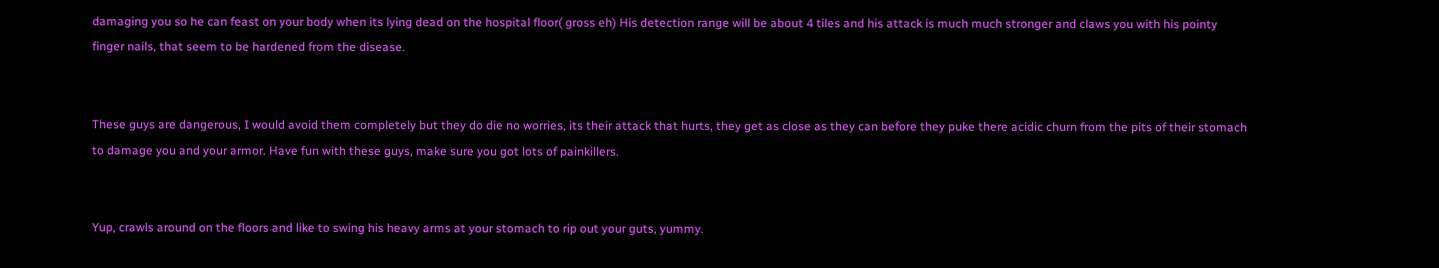damaging you so he can feast on your body when its lying dead on the hospital floor( gross eh) His detection range will be about 4 tiles and his attack is much much stronger and claws you with his pointy finger nails, that seem to be hardened from the disease.


These guys are dangerous, I would avoid them completely but they do die no worries, its their attack that hurts, they get as close as they can before they puke there acidic churn from the pits of their stomach to damage you and your armor. Have fun with these guys, make sure you got lots of painkillers.


Yup, crawls around on the floors and like to swing his heavy arms at your stomach to rip out your guts, yummy.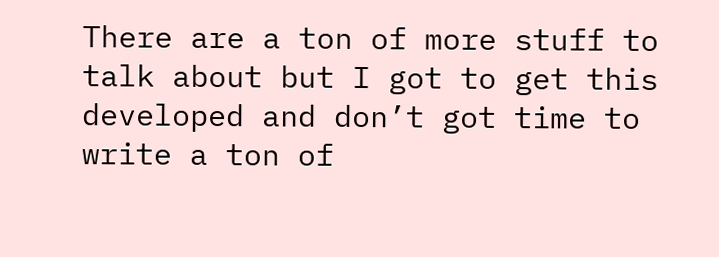There are a ton of more stuff to talk about but I got to get this developed and don’t got time to write a ton of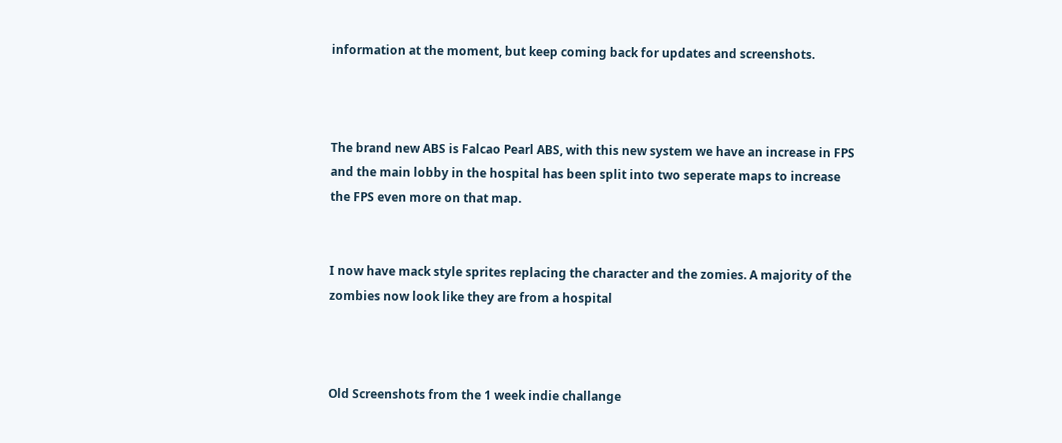information at the moment, but keep coming back for updates and screenshots.



The brand new ABS is Falcao Pearl ABS, with this new system we have an increase in FPS and the main lobby in the hospital has been split into two seperate maps to increase the FPS even more on that map.


I now have mack style sprites replacing the character and the zomies. A majority of the zombies now look like they are from a hospital



Old Screenshots from the 1 week indie challange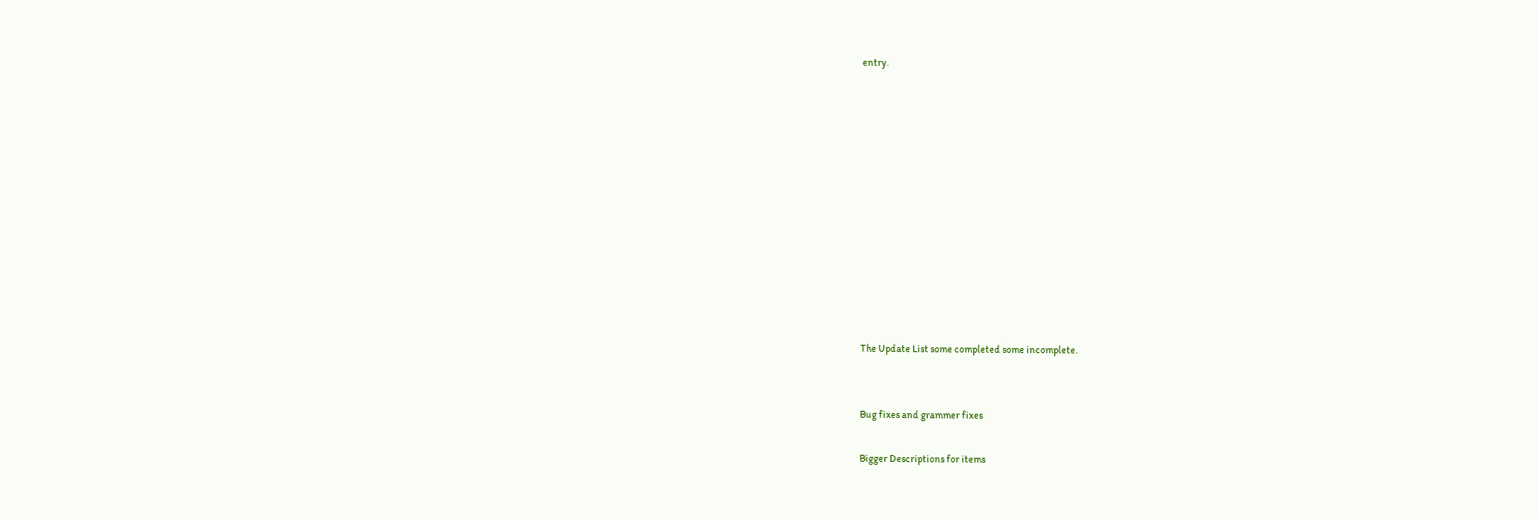entry.












The Update List some completed some incomplete.


Bug fixes and grammer fixes

Bigger Descriptions for items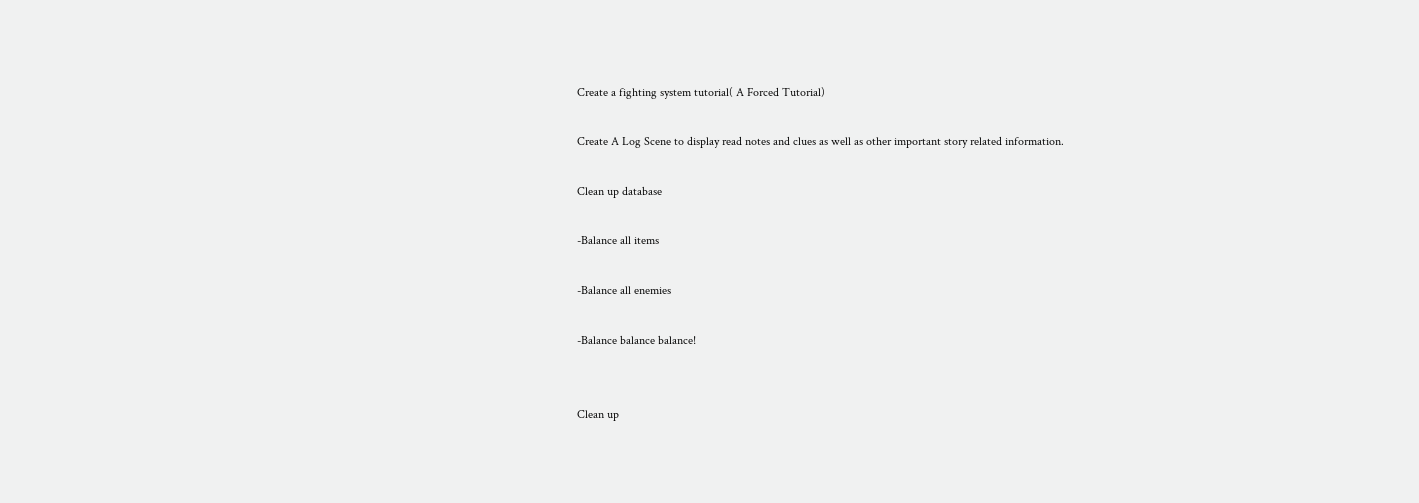Create a fighting system tutorial( A Forced Tutorial)

Create A Log Scene to display read notes and clues as well as other important story related information.

Clean up database

-Balance all items

-Balance all enemies

-Balance balance balance!


Clean up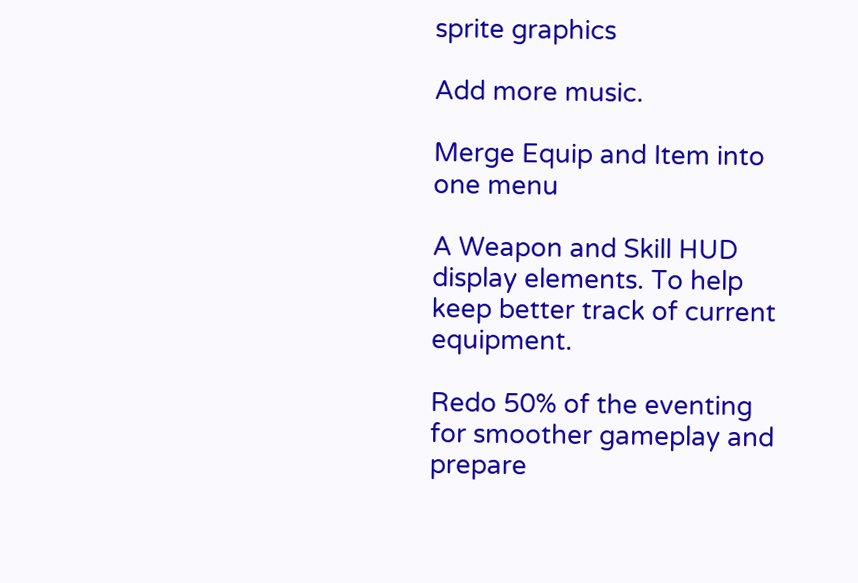sprite graphics

Add more music.

Merge Equip and Item into one menu

A Weapon and Skill HUD display elements. To help keep better track of current equipment.

Redo 50% of the eventing for smoother gameplay and prepare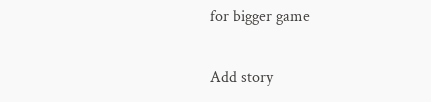for bigger game

Add story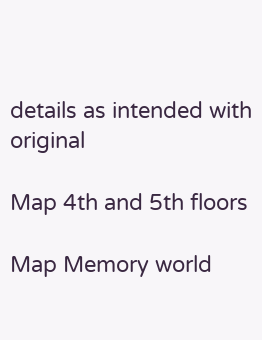details as intended with original

Map 4th and 5th floors

Map Memory world